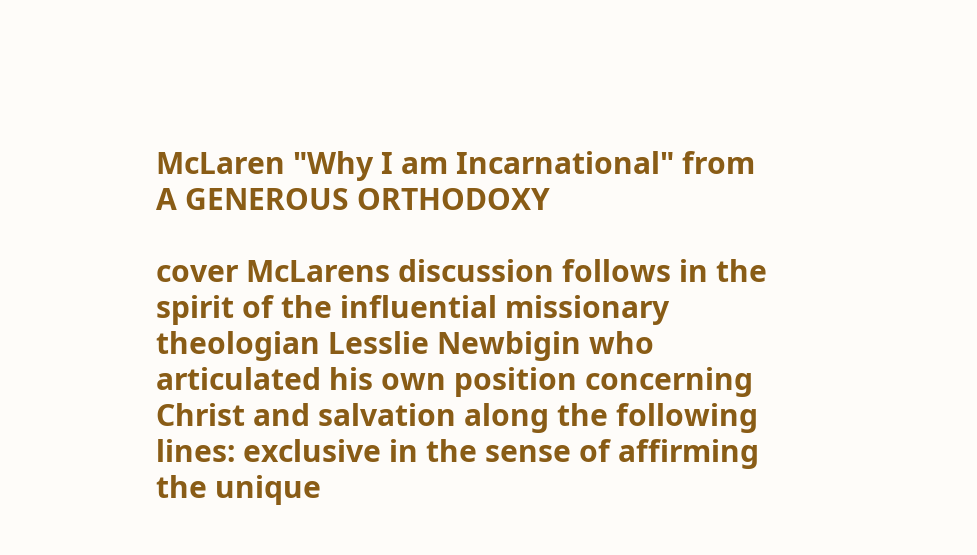McLaren "Why I am Incarnational" from A GENEROUS ORTHODOXY

cover McLarens discussion follows in the spirit of the influential missionary theologian Lesslie Newbigin who articulated his own position concerning Christ and salvation along the following lines: exclusive in the sense of affirming the unique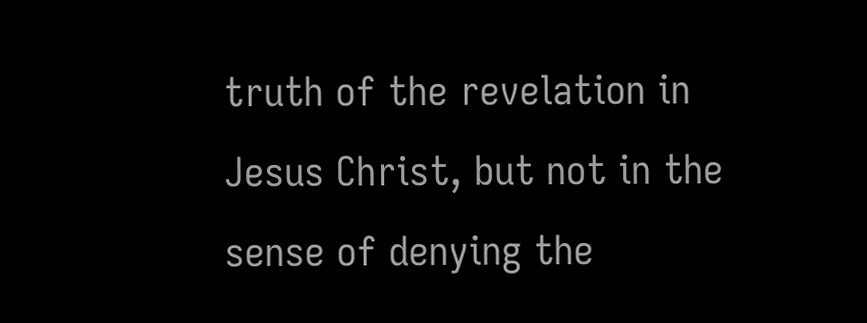truth of the revelation in Jesus Christ, but not in the sense of denying the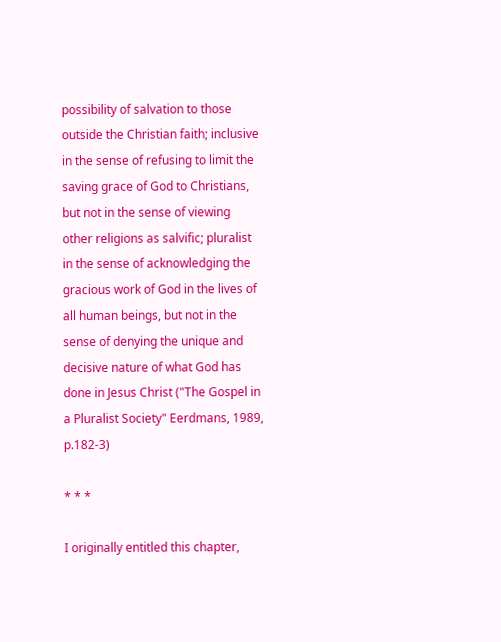possibility of salvation to those outside the Christian faith; inclusive in the sense of refusing to limit the saving grace of God to Christians, but not in the sense of viewing other religions as salvific; pluralist in the sense of acknowledging the gracious work of God in the lives of all human beings, but not in the sense of denying the unique and decisive nature of what God has done in Jesus Christ ("The Gospel in a Pluralist Society" Eerdmans, 1989, p.182-3)

* * *

I originally entitled this chapter,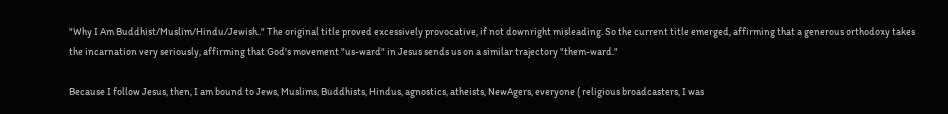"Why I Am Buddhist/Muslim/Hindu/Jewish.." The original title proved excessively provocative, if not downright misleading. So the current title emerged, affirming that a generous orthodoxy takes the incarnation very seriously, affirming that God's movement "us-ward" in Jesus sends us on a similar trajectory "them-ward."

Because I follow Jesus, then, I am bound to Jews, Muslims, Buddhists, Hindus, agnostics, atheists, NewAgers, everyone ( religious broadcasters, I was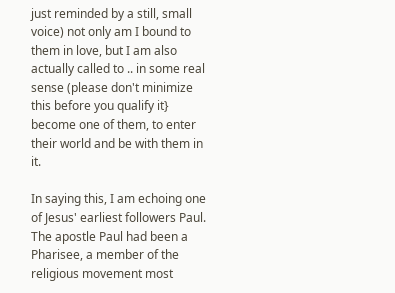just reminded by a still, small voice) not only am I bound to them in love, but I am also actually called to .. in some real sense (please don't minimize this before you qualify it} become one of them, to enter their world and be with them in it.

In saying this, I am echoing one of Jesus' earliest followers Paul. The apostle Paul had been a Pharisee, a member of the religious movement most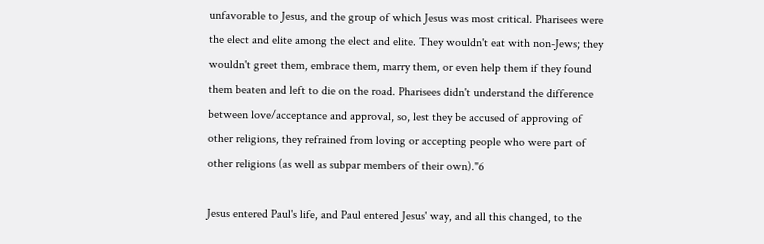unfavorable to Jesus, and the group of which Jesus was most critical. Pharisees were the elect and elite among the elect and elite. They wouldn't eat with non-Jews; they wouldn't greet them, embrace them, marry them, or even help them if they found them beaten and left to die on the road. Pharisees didn't understand the difference between love/acceptance and approval, so, lest they be accused of approving of other religions, they refrained from loving or accepting people who were part of other religions (as well as subpar members of their own)."6

Jesus entered Paul's life, and Paul entered Jesus' way, and all this changed, to the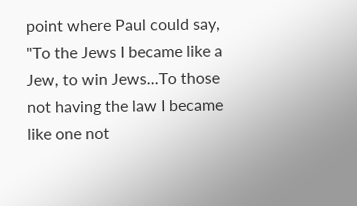point where Paul could say, "To the Jews I became like a Jew, to win Jews...To those not having the law I became like one not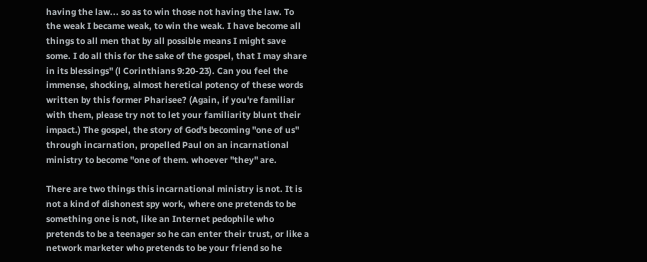having the law... so as to win those not having the law. To the weak I became weak, to win the weak. I have become all things to all men that by all possible means I might save some. I do all this for the sake of the gospel, that I may share in its blessings" (l Corinthians 9:20-23). Can you feel the immense, shocking, almost heretical potency of these words written by this former Pharisee? (Again, if you're familiar with them, please try not to let your familiarity blunt their impact.) The gospel, the story of God's becoming "one of us" through incarnation, propelled Paul on an incarnational ministry to become "one of them. whoever "they" are.

There are two things this incarnational ministry is not. It is not a kind of dishonest spy work, where one pretends to be something one is not, like an Internet pedophile who pretends to be a teenager so he can enter their trust, or like a network marketer who pretends to be your friend so he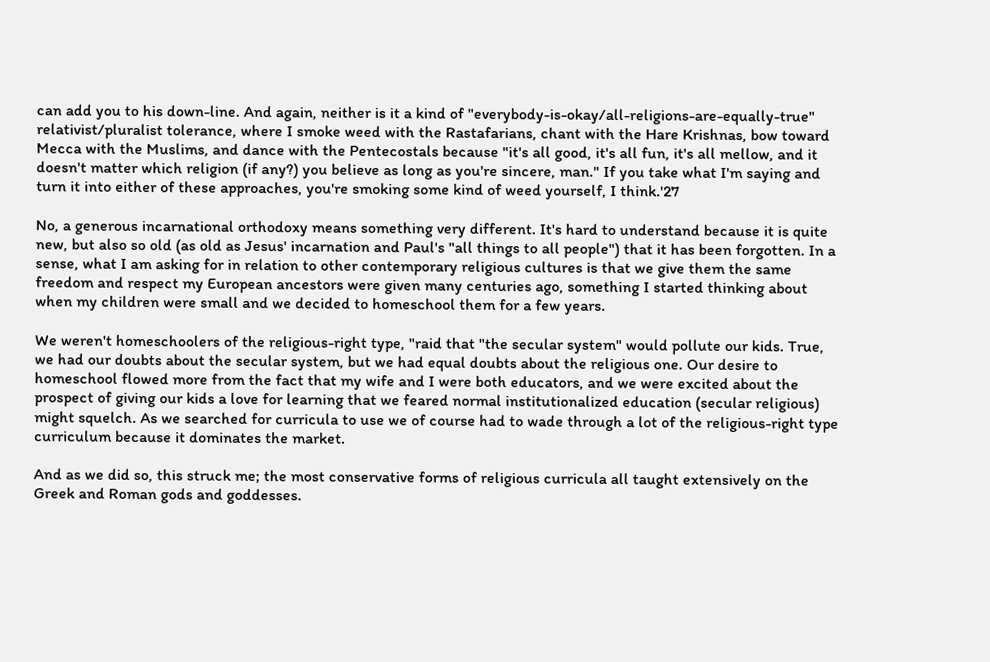can add you to his down-line. And again, neither is it a kind of "everybody-is-okay/all-religions-are-equally-true" relativist/pluralist tolerance, where I smoke weed with the Rastafarians, chant with the Hare Krishnas, bow toward Mecca with the Muslims, and dance with the Pentecostals because "it's all good, it's all fun, it's all mellow, and it doesn't matter which religion (if any?) you believe as long as you're sincere, man." If you take what I'm saying and turn it into either of these approaches, you're smoking some kind of weed yourself, I think.'27

No, a generous incarnational orthodoxy means something very different. It's hard to understand because it is quite new, but also so old (as old as Jesus' incarnation and Paul's "all things to all people") that it has been forgotten. In a sense, what I am asking for in relation to other contemporary religious cultures is that we give them the same freedom and respect my European ancestors were given many centuries ago, something I started thinking about when my children were small and we decided to homeschool them for a few years.

We weren't homeschoolers of the religious-right type, "raid that "the secular system" would pollute our kids. True, we had our doubts about the secular system, but we had equal doubts about the religious one. Our desire to homeschool flowed more from the fact that my wife and I were both educators, and we were excited about the prospect of giving our kids a love for learning that we feared normal institutionalized education (secular religious) might squelch. As we searched for curricula to use we of course had to wade through a lot of the religious-right type curriculum because it dominates the market.

And as we did so, this struck me; the most conservative forms of religious curricula all taught extensively on the Greek and Roman gods and goddesses.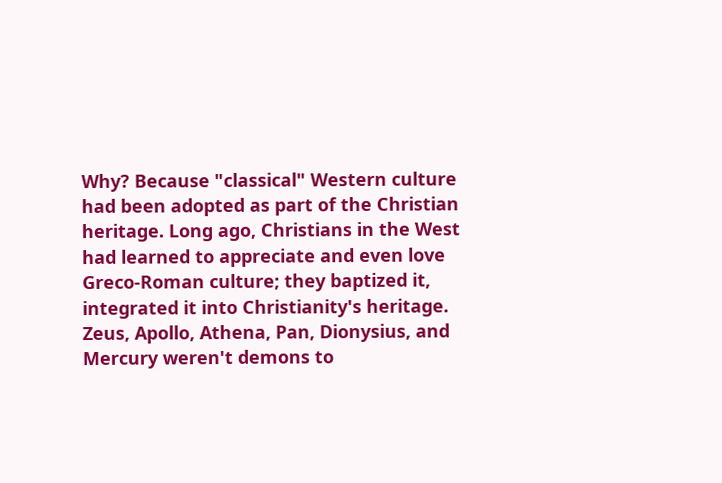Why? Because "classical" Western culture had been adopted as part of the Christian heritage. Long ago, Christians in the West had learned to appreciate and even love Greco-Roman culture; they baptized it, integrated it into Christianity's heritage. Zeus, Apollo, Athena, Pan, Dionysius, and Mercury weren't demons to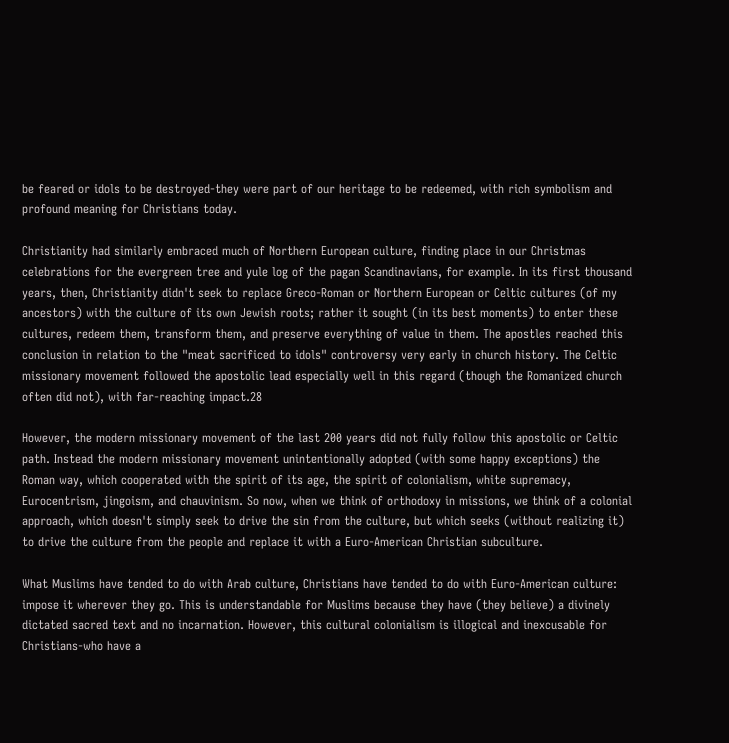be feared or idols to be destroyed-they were part of our heritage to be redeemed, with rich symbolism and profound meaning for Christians today.

Christianity had similarly embraced much of Northern European culture, finding place in our Christmas celebrations for the evergreen tree and yule log of the pagan Scandinavians, for example. In its first thousand years, then, Christianity didn't seek to replace Greco-Roman or Northern European or Celtic cultures (of my ancestors) with the culture of its own Jewish roots; rather it sought (in its best moments) to enter these cultures, redeem them, transform them, and preserve everything of value in them. The apostles reached this conclusion in relation to the "meat sacrificed to idols" controversy very early in church history. The Celtic missionary movement followed the apostolic lead especially well in this regard (though the Romanized church often did not), with far-reaching impact.28

However, the modern missionary movement of the last 200 years did not fully follow this apostolic or Celtic path. Instead the modern missionary movement unintentionally adopted (with some happy exceptions) the Roman way, which cooperated with the spirit of its age, the spirit of colonialism, white supremacy, Eurocentrism, jingoism, and chauvinism. So now, when we think of orthodoxy in missions, we think of a colonial approach, which doesn't simply seek to drive the sin from the culture, but which seeks (without realizing it) to drive the culture from the people and replace it with a Euro-American Christian subculture.

What Muslims have tended to do with Arab culture, Christians have tended to do with Euro-American culture: impose it wherever they go. This is understandable for Muslims because they have (they believe) a divinely dictated sacred text and no incarnation. However, this cultural colonialism is illogical and inexcusable for Christians-who have a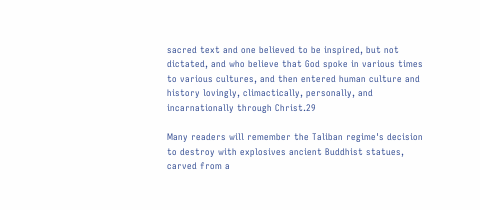sacred text and one believed to be inspired, but not dictated, and who believe that God spoke in various times to various cultures, and then entered human culture and history lovingly, climactically, personally, and incarnationally through Christ.29

Many readers will remember the Taliban regime's decision to destroy with explosives ancient Buddhist statues, carved from a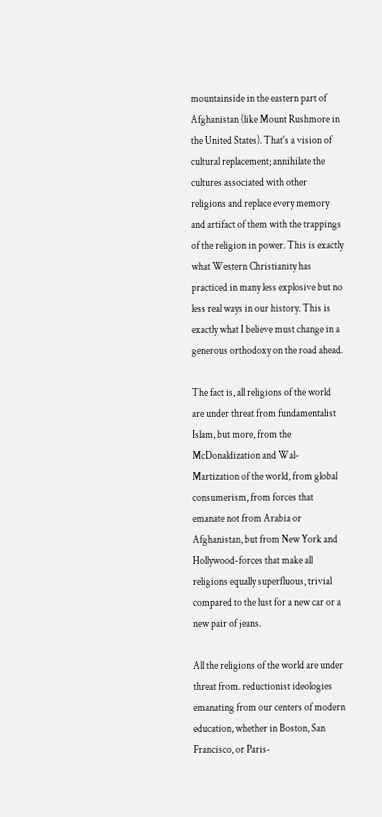mountainside in the eastern part of Afghanistan (like Mount Rushmore in the United States). That's a vision of cultural replacement; annihilate the cultures associated with other religions and replace every memory and artifact of them with the trappings of the religion in power. This is exactly what Western Christianity has practiced in many less explosive but no less real ways in our history. This is exactly what I believe must change in a generous orthodoxy on the road ahead.

The fact is, all religions of the world are under threat from fundamentalist Islam, but more, from the McDonaldization and Wal-Martization of the world, from global consumerism, from forces that emanate not from Arabia or Afghanistan, but from New York and Hollywood-forces that make all religions equally superfluous, trivial compared to the lust for a new car or a new pair of jeans.

All the religions of the world are under threat from. reductionist ideologies emanating from our centers of modern education, whether in Boston, San Francisco, or Paris-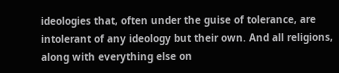ideologies that, often under the guise of tolerance, are intolerant of any ideology but their own. And all religions, along with everything else on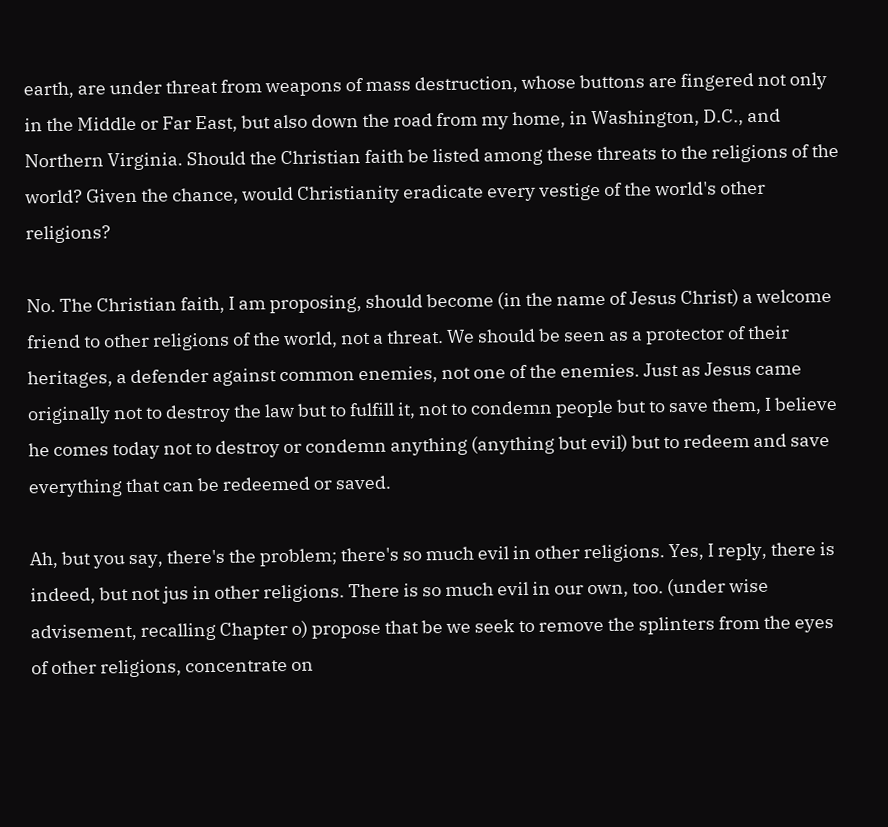earth, are under threat from weapons of mass destruction, whose buttons are fingered not only in the Middle or Far East, but also down the road from my home, in Washington, D.C., and Northern Virginia. Should the Christian faith be listed among these threats to the religions of the world? Given the chance, would Christianity eradicate every vestige of the world's other religions?

No. The Christian faith, I am proposing, should become (in the name of Jesus Christ) a welcome friend to other religions of the world, not a threat. We should be seen as a protector of their heritages, a defender against common enemies, not one of the enemies. Just as Jesus came originally not to destroy the law but to fulfill it, not to condemn people but to save them, I believe he comes today not to destroy or condemn anything (anything but evil) but to redeem and save everything that can be redeemed or saved.

Ah, but you say, there's the problem; there's so much evil in other religions. Yes, I reply, there is indeed, but not jus in other religions. There is so much evil in our own, too. (under wise advisement, recalling Chapter o) propose that be we seek to remove the splinters from the eyes of other religions, concentrate on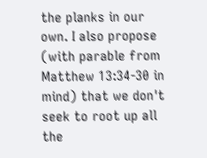the planks in our own. I also propose (with parable from Matthew 13:34-30 in mind) that we don't seek to root up all the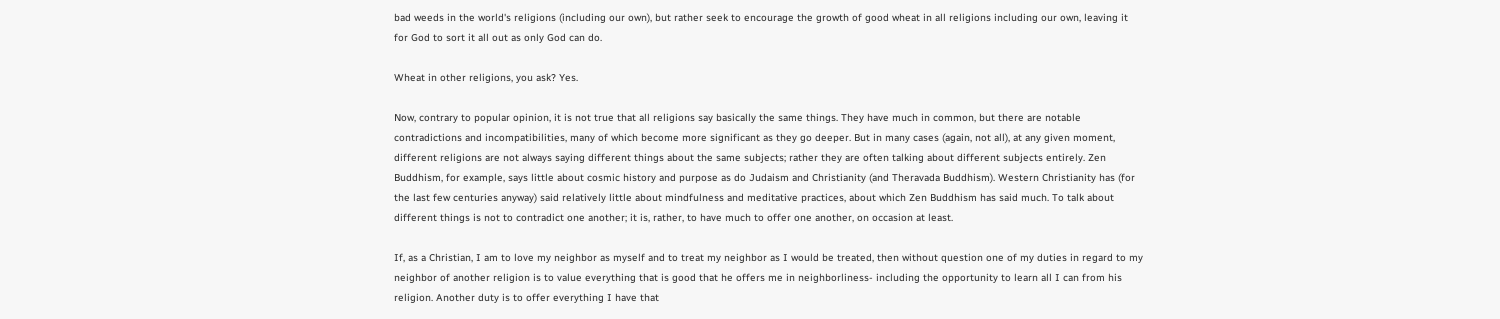bad weeds in the world's religions (including our own), but rather seek to encourage the growth of good wheat in all religions including our own, leaving it for God to sort it all out as only God can do.

Wheat in other religions, you ask? Yes.

Now, contrary to popular opinion, it is not true that all religions say basically the same things. They have much in common, but there are notable contradictions and incompatibilities, many of which become more significant as they go deeper. But in many cases (again, not all), at any given moment, different religions are not always saying different things about the same subjects; rather they are often talking about different subjects entirely. Zen Buddhism, for example, says little about cosmic history and purpose as do Judaism and Christianity (and Theravada Buddhism). Western Christianity has (for the last few centuries anyway) said relatively little about mindfulness and meditative practices, about which Zen Buddhism has said much. To talk about different things is not to contradict one another; it is, rather, to have much to offer one another, on occasion at least.

If, as a Christian, I am to love my neighbor as myself and to treat my neighbor as I would be treated, then without question one of my duties in regard to my neighbor of another religion is to value everything that is good that he offers me in neighborliness- including the opportunity to learn all I can from his religion. Another duty is to offer everything I have that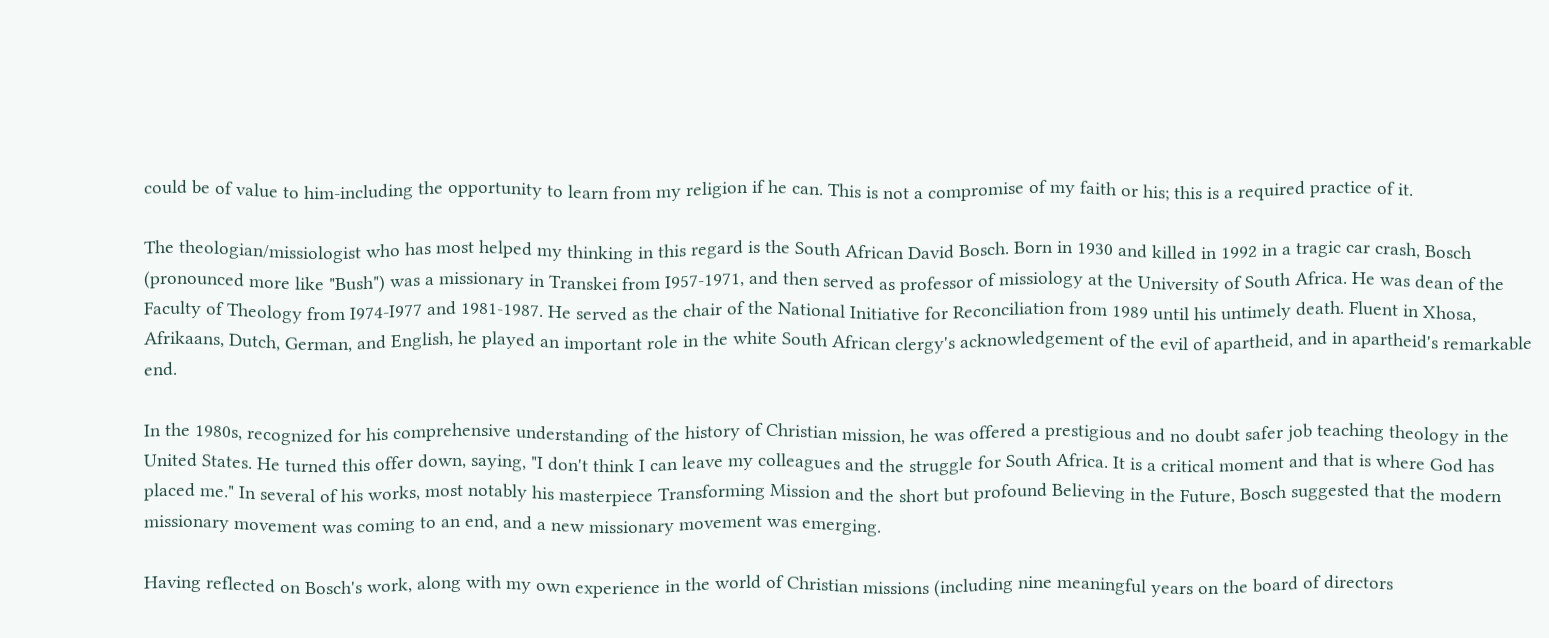could be of value to him-including the opportunity to learn from my religion if he can. This is not a compromise of my faith or his; this is a required practice of it.

The theologian/missiologist who has most helped my thinking in this regard is the South African David Bosch. Born in 1930 and killed in 1992 in a tragic car crash, Bosch (pronounced more like "Bush") was a missionary in Transkei from I957-1971, and then served as professor of missiology at the University of South Africa. He was dean of the Faculty of Theology from I974-I977 and 1981-1987. He served as the chair of the National Initiative for Reconciliation from 1989 until his untimely death. Fluent in Xhosa, Afrikaans, Dutch, German, and English, he played an important role in the white South African clergy's acknowledgement of the evil of apartheid, and in apartheid's remarkable end.

In the 1980s, recognized for his comprehensive understanding of the history of Christian mission, he was offered a prestigious and no doubt safer job teaching theology in the United States. He turned this offer down, saying, "I don't think I can leave my colleagues and the struggle for South Africa. It is a critical moment and that is where God has placed me." In several of his works, most notably his masterpiece Transforming Mission and the short but profound Believing in the Future, Bosch suggested that the modern missionary movement was coming to an end, and a new missionary movement was emerging.

Having reflected on Bosch's work, along with my own experience in the world of Christian missions (including nine meaningful years on the board of directors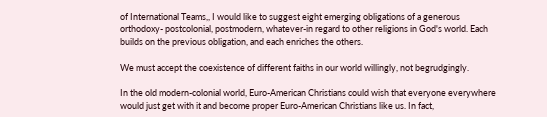of International Teams,, I would like to suggest eight emerging obligations of a generous orthodoxy- postcolonial, postmodern, whatever-in regard to other religions in God's world. Each builds on the previous obligation, and each enriches the others.

We must accept the coexistence of different faiths in our world willingly, not begrudgingly.

In the old modern-colonial world, Euro-American Christians could wish that everyone everywhere would just get with it and become proper Euro-American Christians like us. In fact,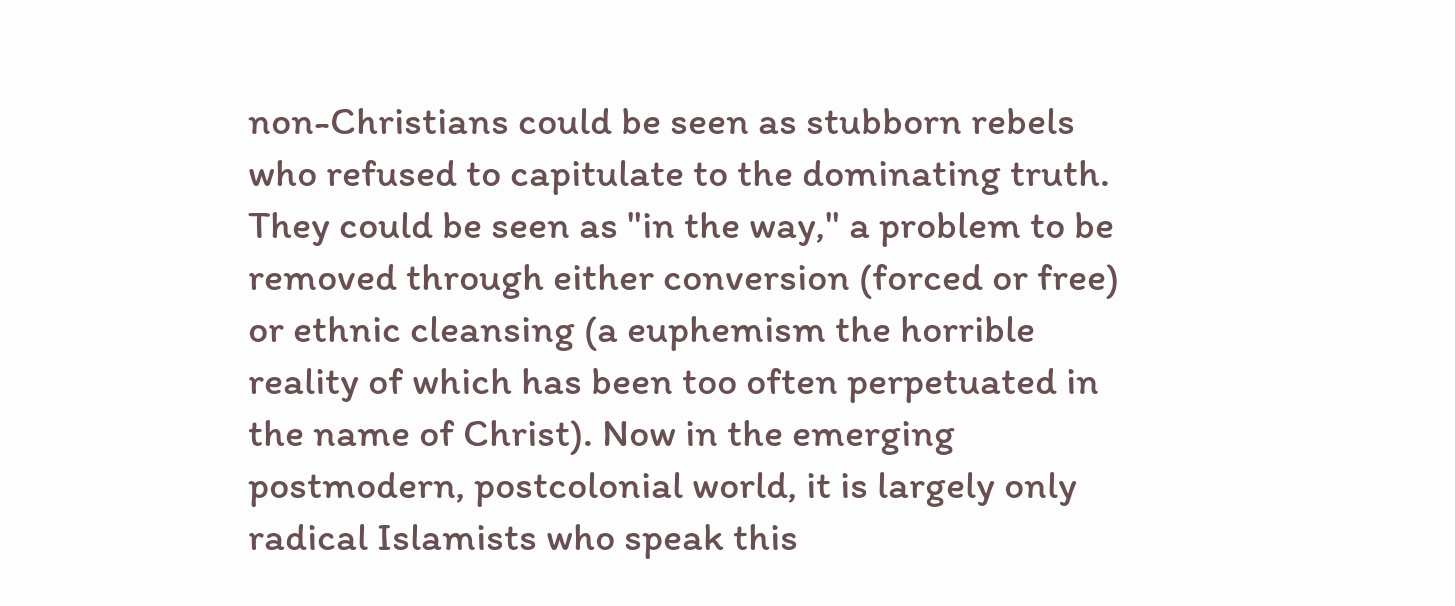non-Christians could be seen as stubborn rebels who refused to capitulate to the dominating truth. They could be seen as "in the way," a problem to be removed through either conversion (forced or free) or ethnic cleansing (a euphemism the horrible reality of which has been too often perpetuated in the name of Christ). Now in the emerging postmodern, postcolonial world, it is largely only radical Islamists who speak this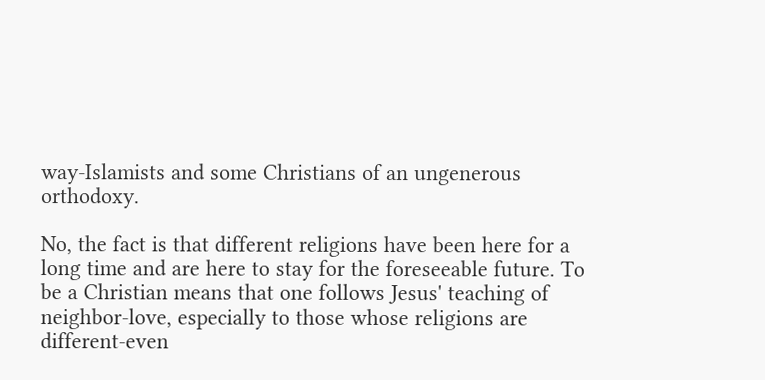way-Islamists and some Christians of an ungenerous orthodoxy.

No, the fact is that different religions have been here for a long time and are here to stay for the foreseeable future. To be a Christian means that one follows Jesus' teaching of neighbor-love, especially to those whose religions are different-even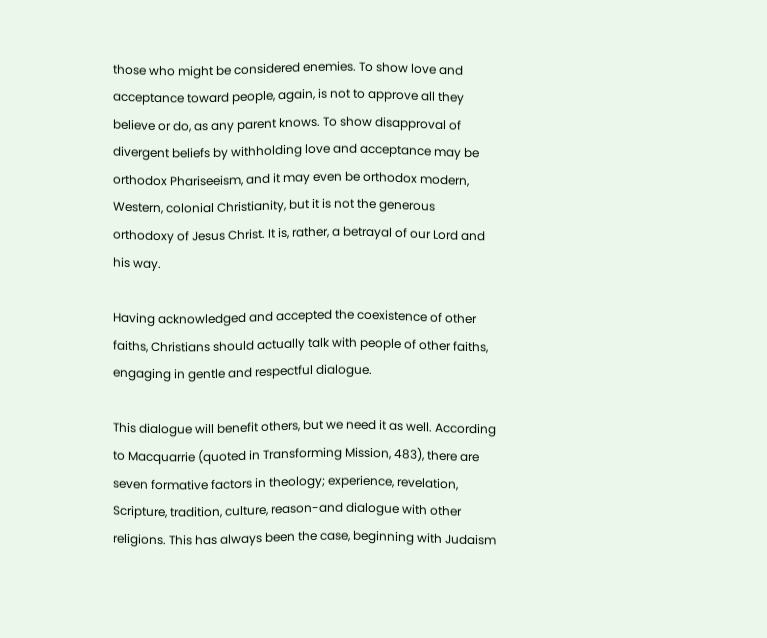those who might be considered enemies. To show love and acceptance toward people, again, is not to approve all they believe or do, as any parent knows. To show disapproval of divergent beliefs by withholding love and acceptance may be orthodox Phariseeism, and it may even be orthodox modern, Western, colonial Christianity, but it is not the generous orthodoxy of Jesus Christ. It is, rather, a betrayal of our Lord and his way.

Having acknowledged and accepted the coexistence of other faiths, Christians should actually talk with people of other faiths, engaging in gentle and respectful dialogue.

This dialogue will benefit others, but we need it as well. According to Macquarrie (quoted in Transforming Mission, 483), there are seven formative factors in theology; experience, revelation, Scripture, tradition, culture, reason-and dialogue with other religions. This has always been the case, beginning with Judaism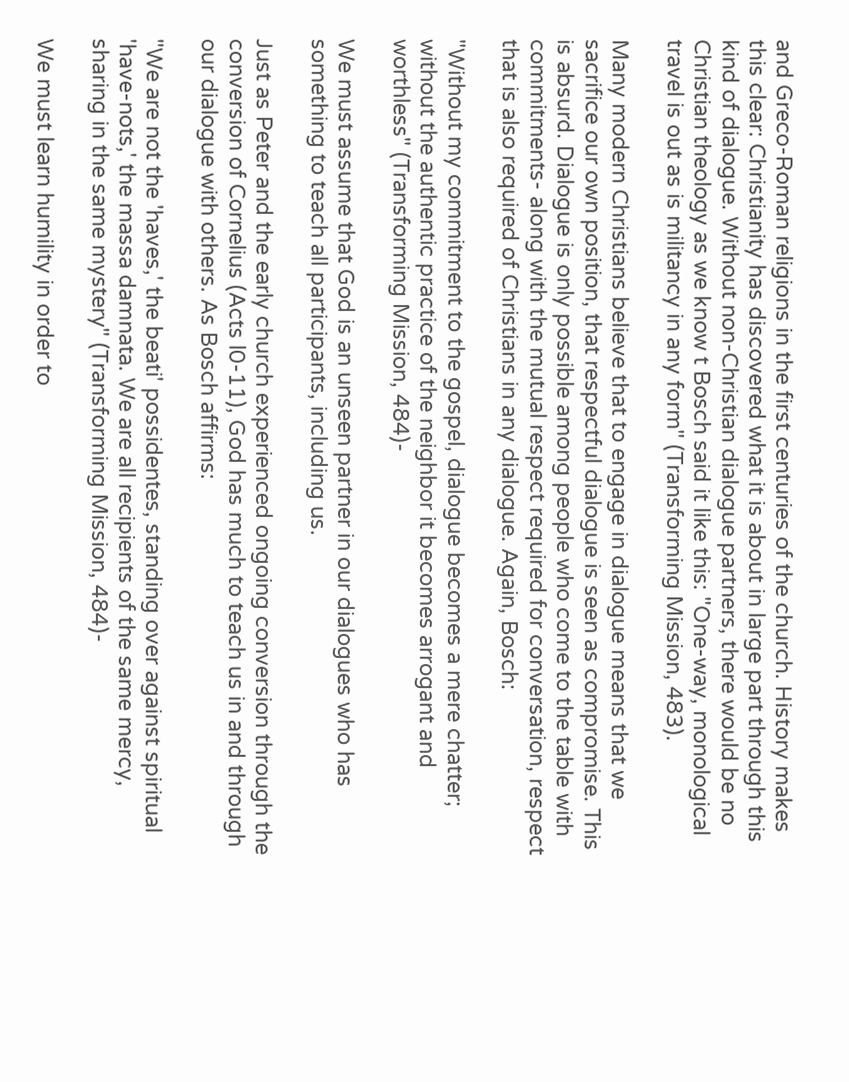and Greco-Roman religions in the first centuries of the church. History makes this clear: Christianity has discovered what it is about in large part through this kind of dialogue. Without non-Christian dialogue partners, there would be no Christian theology as we know t Bosch said it like this: "One-way, monological travel is out as is militancy in any form" (Transforming Mission, 483).

Many modern Christians believe that to engage in dialogue means that we sacrifice our own position, that respectful dialogue is seen as compromise. This is absurd. Dialogue is only possible among people who come to the table with commitments- along with the mutual respect required for conversation, respect that is also required of Christians in any dialogue. Again, Bosch:

"Without my commitment to the gospel, dialogue becomes a mere chatter; without the authentic practice of the neighbor it becomes arrogant and worthless" (Transforming Mission, 484)-

We must assume that God is an unseen partner in our dialogues who has something to teach all participants, including us.

Just as Peter and the early church experienced ongoing conversion through the conversion of Cornelius (Acts l0-11), God has much to teach us in and through our dialogue with others. As Bosch affirms:

"We are not the 'haves,' the beati' possidentes, standing over against spiritual 'have-nots,' the massa damnata. We are all recipients of the same mercy, sharing in the same mystery" (Transforming Mission, 484)-

We must learn humility in order to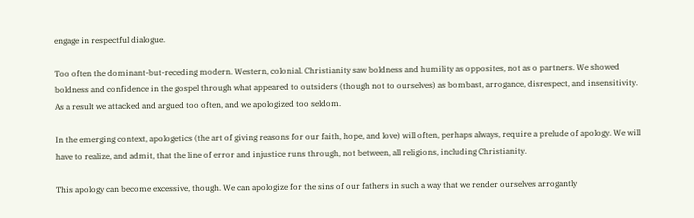engage in respectful dialogue.

Too often the dominant-but-receding modern. Western, colonial. Christianity saw boldness and humility as opposites, not as o partners. We showed boldness and confidence in the gospel through what appeared to outsiders (though not to ourselves) as bombast, arrogance, disrespect, and insensitivity. As a result we attacked and argued too often, and we apologized too seldom.

In the emerging context, apologetics (the art of giving reasons for our faith, hope, and love) will often, perhaps always, require a prelude of apology. We will have to realize, and admit, that the line of error and injustice runs through, not between, all religions, including Christianity.

This apology can become excessive, though. We can apologize for the sins of our fathers in such a way that we render ourselves arrogantly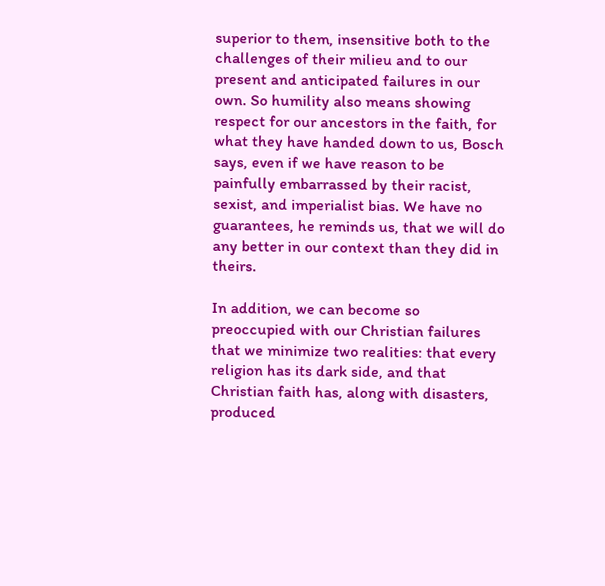superior to them, insensitive both to the challenges of their milieu and to our present and anticipated failures in our own. So humility also means showing respect for our ancestors in the faith, for what they have handed down to us, Bosch says, even if we have reason to be painfully embarrassed by their racist, sexist, and imperialist bias. We have no guarantees, he reminds us, that we will do any better in our context than they did in theirs.

In addition, we can become so preoccupied with our Christian failures that we minimize two realities: that every religion has its dark side, and that Christian faith has, along with disasters, produced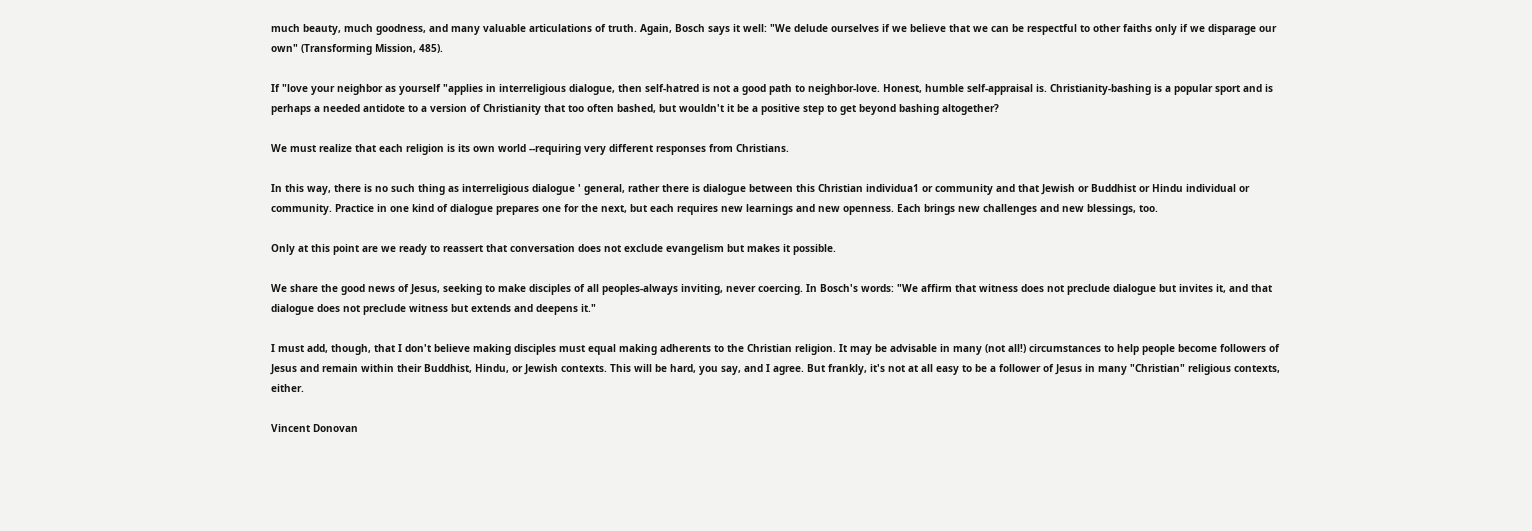much beauty, much goodness, and many valuable articulations of truth. Again, Bosch says it well: "We delude ourselves if we believe that we can be respectful to other faiths only if we disparage our own" (Transforming Mission, 485).

If "love your neighbor as yourself "applies in interreligious dialogue, then self-hatred is not a good path to neighbor-love. Honest, humble self-appraisal is. Christianity-bashing is a popular sport and is perhaps a needed antidote to a version of Christianity that too often bashed, but wouldn't it be a positive step to get beyond bashing altogether?

We must realize that each religion is its own world --requiring very different responses from Christians.

In this way, there is no such thing as interreligious dialogue ' general, rather there is dialogue between this Christian individua1 or community and that Jewish or Buddhist or Hindu individual or community. Practice in one kind of dialogue prepares one for the next, but each requires new learnings and new openness. Each brings new challenges and new blessings, too.

Only at this point are we ready to reassert that conversation does not exclude evangelism but makes it possible.

We share the good news of Jesus, seeking to make disciples of all peoples-always inviting, never coercing. In Bosch's words: "We affirm that witness does not preclude dialogue but invites it, and that dialogue does not preclude witness but extends and deepens it."

I must add, though, that I don't believe making disciples must equal making adherents to the Christian religion. It may be advisable in many (not all!) circumstances to help people become followers of Jesus and remain within their Buddhist, Hindu, or Jewish contexts. This will be hard, you say, and I agree. But frankly, it's not at all easy to be a follower of Jesus in many "Christian" religious contexts, either.

Vincent Donovan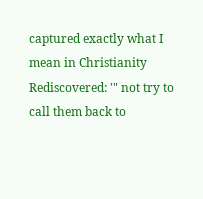captured exactly what I mean in Christianity Rediscovered: '" not try to call them back to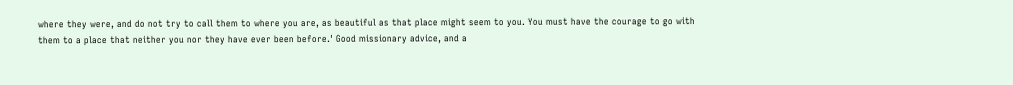where they were, and do not try to call them to where you are, as beautiful as that place might seem to you. You must have the courage to go with them to a place that neither you nor they have ever been before.' Good missionary advice, and a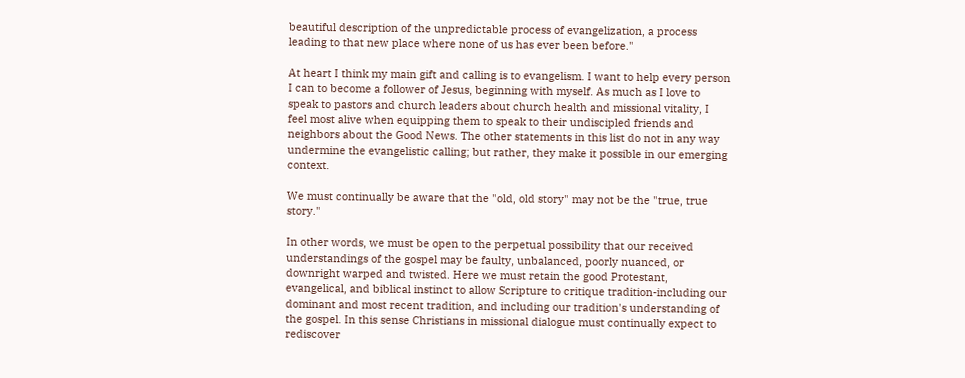beautiful description of the unpredictable process of evangelization, a process leading to that new place where none of us has ever been before."

At heart I think my main gift and calling is to evangelism. I want to help every person I can to become a follower of Jesus, beginning with myself. As much as I love to speak to pastors and church leaders about church health and missional vitality, I feel most alive when equipping them to speak to their undiscipled friends and neighbors about the Good News. The other statements in this list do not in any way undermine the evangelistic calling; but rather, they make it possible in our emerging context.

We must continually be aware that the "old, old story" may not be the "true, true story."

In other words, we must be open to the perpetual possibility that our received understandings of the gospel may be faulty, unbalanced, poorly nuanced, or downright warped and twisted. Here we must retain the good Protestant, evangelical, and biblical instinct to allow Scripture to critique tradition-including our dominant and most recent tradition, and including our tradition's understanding of the gospel. In this sense Christians in missional dialogue must continually expect to rediscover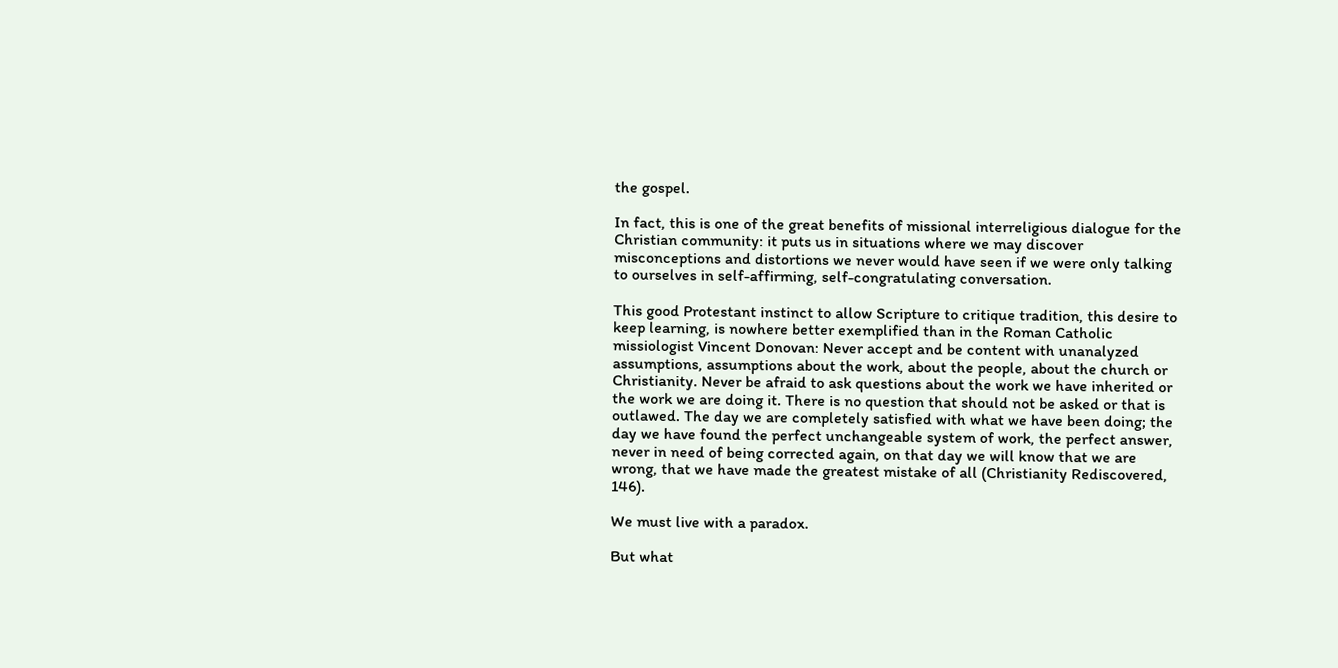the gospel.

In fact, this is one of the great benefits of missional interreligious dialogue for the Christian community: it puts us in situations where we may discover misconceptions and distortions we never would have seen if we were only talking to ourselves in self-affirming, self-congratulating conversation.

This good Protestant instinct to allow Scripture to critique tradition, this desire to keep learning, is nowhere better exemplified than in the Roman Catholic missiologist Vincent Donovan: Never accept and be content with unanalyzed assumptions, assumptions about the work, about the people, about the church or Christianity. Never be afraid to ask questions about the work we have inherited or the work we are doing it. There is no question that should not be asked or that is outlawed. The day we are completely satisfied with what we have been doing; the day we have found the perfect unchangeable system of work, the perfect answer, never in need of being corrected again, on that day we will know that we are wrong, that we have made the greatest mistake of all (Christianity Rediscovered, 146).

We must live with a paradox.

But what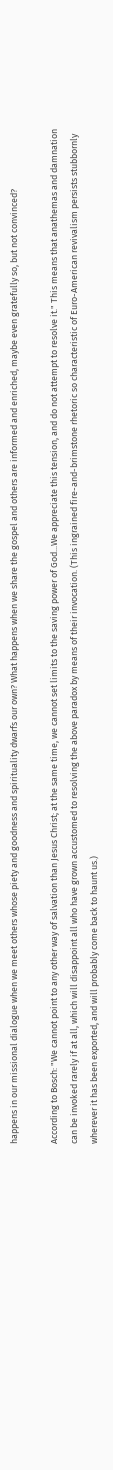happens in our missional dialogue when we meet others whose piety and goodness and spirituality dwarfs our own? What happens when we share the gospel and others are informed and enriched, maybe even gratefully so, but not convinced?

According to Bosch: "We cannot point to any other way of salvation than Jesus Christ; at the same time, we cannot set limits to the saving power of God...We appreciate this tension, and do not attempt to resolve it." This means that anathemas and damnation can be invoked rarely if at all, which will disappoint all who have grown accustomed to resolving the above paradox by means of their invocation. (This ingrained fire-and-brimstone rhetoric so characteristic of Euro-American revivalism persists stubbornly wherever it has been exported, and will probably come back to haunt us.)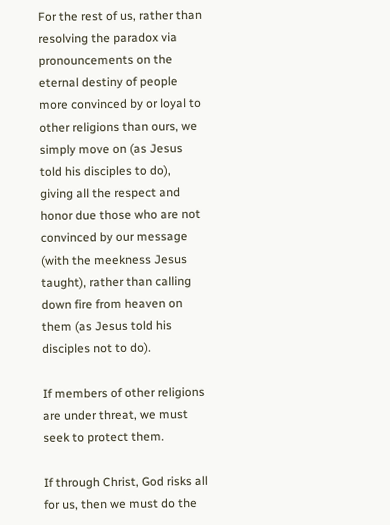For the rest of us, rather than resolving the paradox via pronouncements on the eternal destiny of people more convinced by or loyal to other religions than ours, we simply move on (as Jesus told his disciples to do), giving all the respect and honor due those who are not convinced by our message (with the meekness Jesus taught), rather than calling down fire from heaven on them (as Jesus told his disciples not to do).

If members of other religions are under threat, we must seek to protect them.

If through Christ, God risks all for us, then we must do the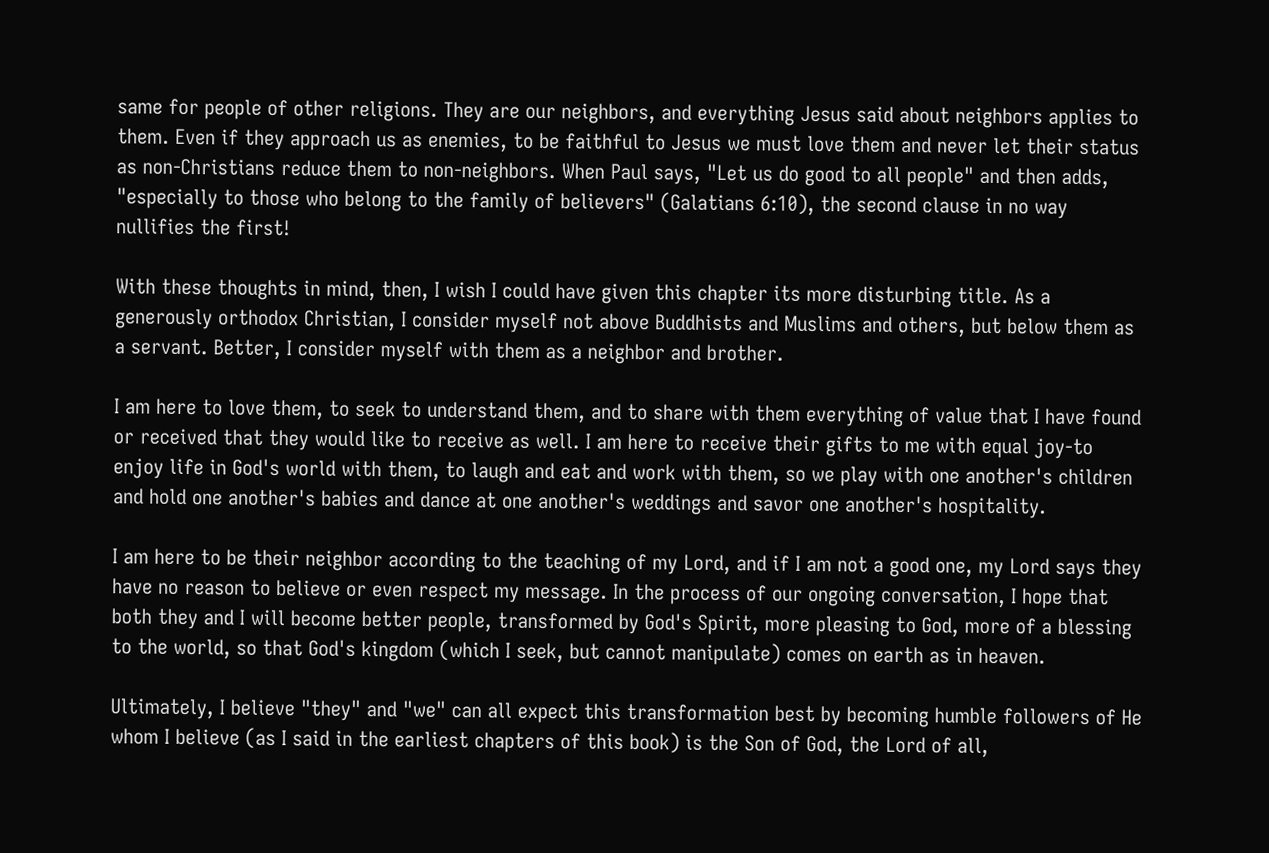same for people of other religions. They are our neighbors, and everything Jesus said about neighbors applies to them. Even if they approach us as enemies, to be faithful to Jesus we must love them and never let their status as non-Christians reduce them to non-neighbors. When Paul says, "Let us do good to all people" and then adds, "especially to those who belong to the family of believers" (Galatians 6:10), the second clause in no way nullifies the first!

With these thoughts in mind, then, I wish I could have given this chapter its more disturbing title. As a generously orthodox Christian, I consider myself not above Buddhists and Muslims and others, but below them as a servant. Better, I consider myself with them as a neighbor and brother.

I am here to love them, to seek to understand them, and to share with them everything of value that I have found or received that they would like to receive as well. I am here to receive their gifts to me with equal joy-to enjoy life in God's world with them, to laugh and eat and work with them, so we play with one another's children and hold one another's babies and dance at one another's weddings and savor one another's hospitality.

I am here to be their neighbor according to the teaching of my Lord, and if I am not a good one, my Lord says they have no reason to believe or even respect my message. In the process of our ongoing conversation, I hope that both they and I will become better people, transformed by God's Spirit, more pleasing to God, more of a blessing to the world, so that God's kingdom (which I seek, but cannot manipulate) comes on earth as in heaven.

Ultimately, I believe "they" and "we" can all expect this transformation best by becoming humble followers of He whom I believe (as I said in the earliest chapters of this book) is the Son of God, the Lord of all,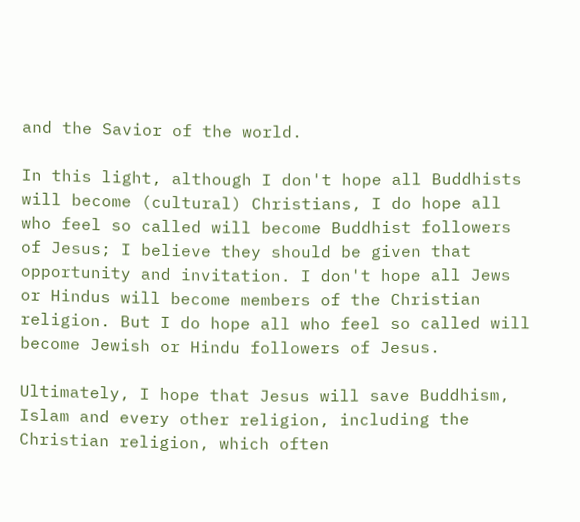and the Savior of the world.

In this light, although I don't hope all Buddhists will become (cultural) Christians, I do hope all who feel so called will become Buddhist followers of Jesus; I believe they should be given that opportunity and invitation. I don't hope all Jews or Hindus will become members of the Christian religion. But I do hope all who feel so called will become Jewish or Hindu followers of Jesus.

Ultimately, I hope that Jesus will save Buddhism, Islam and every other religion, including the Christian religion, which often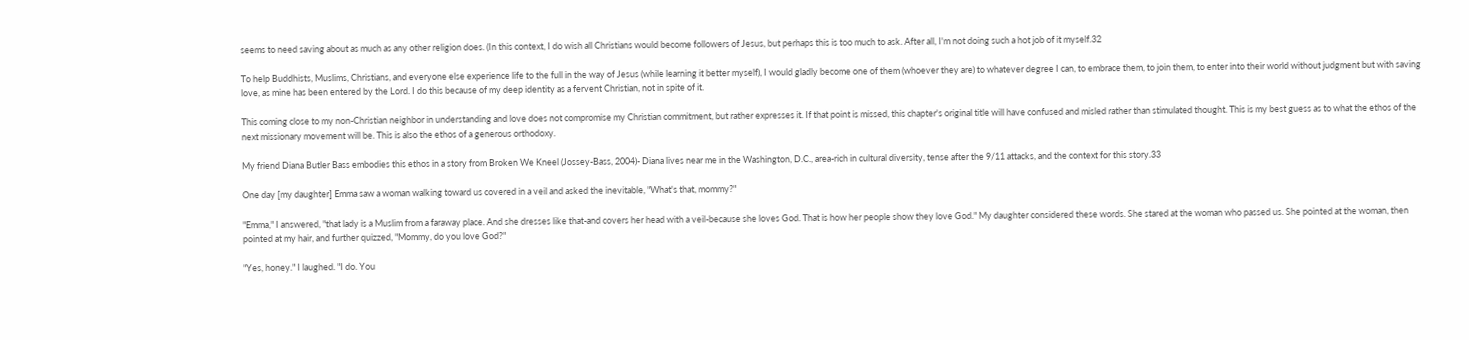seems to need saving about as much as any other religion does. (In this context, I do wish all Christians would become followers of Jesus, but perhaps this is too much to ask. After all, I'm not doing such a hot job of it myself.32

To help Buddhists, Muslims, Christians, and everyone else experience life to the full in the way of Jesus (while learning it better myself), I would gladly become one of them (whoever they are) to whatever degree I can, to embrace them, to join them, to enter into their world without judgment but with saving love, as mine has been entered by the Lord. I do this because of my deep identity as a fervent Christian, not in spite of it.

This coming close to my non-Christian neighbor in understanding and love does not compromise my Christian commitment, but rather expresses it. If that point is missed, this chapter's original title will have confused and misled rather than stimulated thought. This is my best guess as to what the ethos of the next missionary movement will be. This is also the ethos of a generous orthodoxy.

My friend Diana Butler Bass embodies this ethos in a story from Broken We Kneel (Jossey-Bass, 2004)- Diana lives near me in the Washington, D.C., area-rich in cultural diversity, tense after the 9/11 attacks, and the context for this story.33

One day [my daughter] Emma saw a woman walking toward us covered in a veil and asked the inevitable, "What's that, mommy?"

"Emma," I answered, "that lady is a Muslim from a faraway place. And she dresses like that-and covers her head with a veil-because she loves God. That is how her people show they love God." My daughter considered these words. She stared at the woman who passed us. She pointed at the woman, then pointed at my hair, and further quizzed, "Mommy, do you love God?"

"Yes, honey." I laughed. "I do. You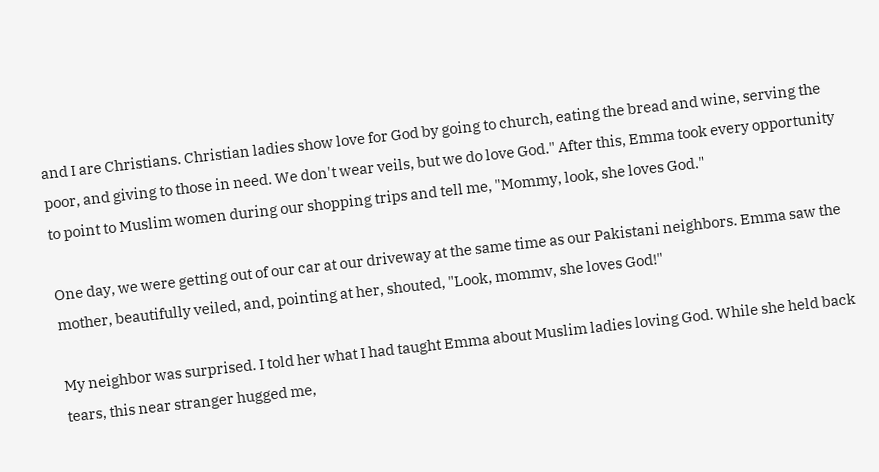and I are Christians. Christian ladies show love for God by going to church, eating the bread and wine, serving the poor, and giving to those in need. We don't wear veils, but we do love God." After this, Emma took every opportunity to point to Muslim women during our shopping trips and tell me, "Mommy, look, she loves God."

One day, we were getting out of our car at our driveway at the same time as our Pakistani neighbors. Emma saw the mother, beautifully veiled, and, pointing at her, shouted, "Look, mommv, she loves God!"

My neighbor was surprised. I told her what I had taught Emma about Muslim ladies loving God. While she held back tears, this near stranger hugged me,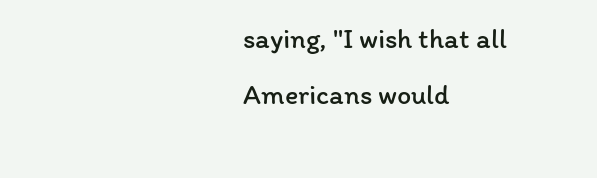saying, "I wish that all Americans would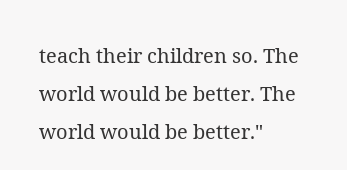teach their children so. The world would be better. The world would be better."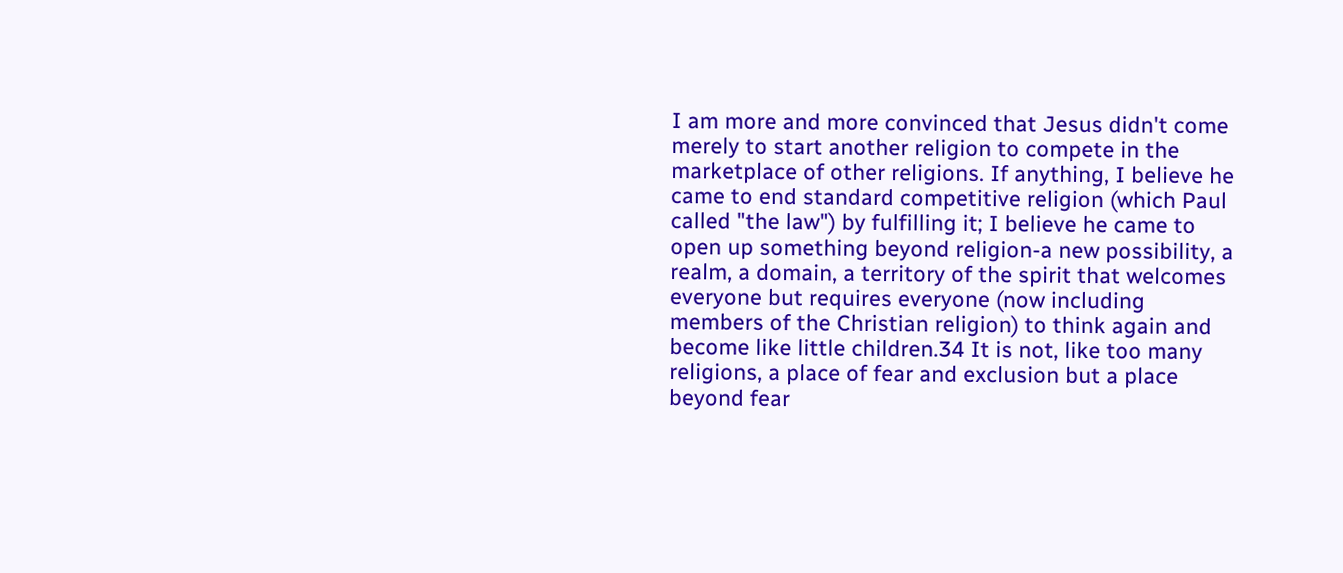I am more and more convinced that Jesus didn't come merely to start another religion to compete in the marketplace of other religions. If anything, I believe he came to end standard competitive religion (which Paul called "the law") by fulfilling it; I believe he came to open up something beyond religion-a new possibility, a realm, a domain, a territory of the spirit that welcomes everyone but requires everyone (now including members of the Christian religion) to think again and become like little children.34 It is not, like too many religions, a place of fear and exclusion but a place beyond fear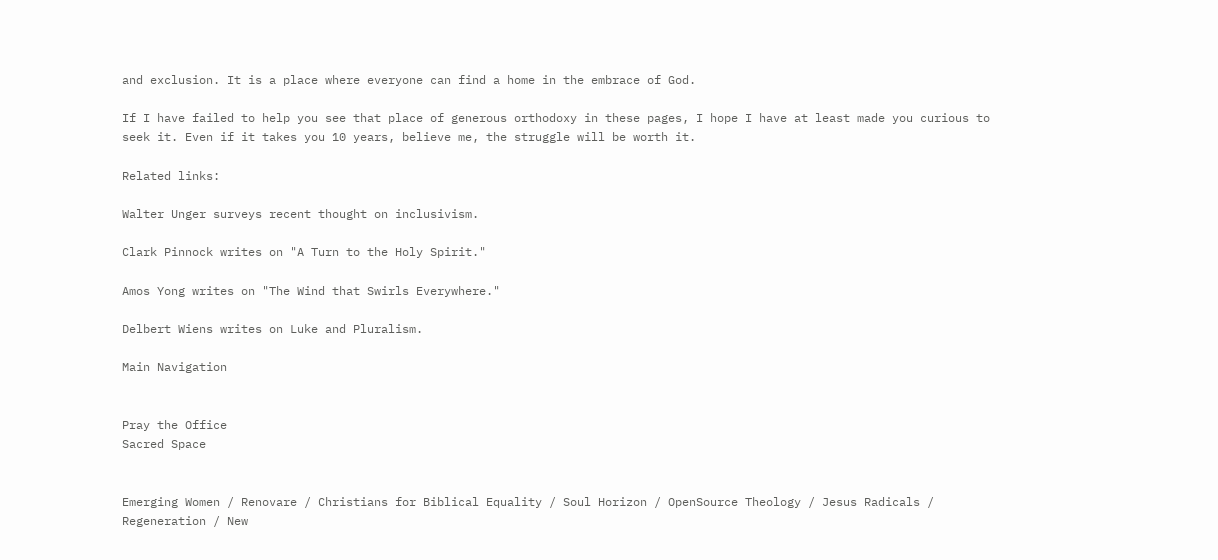and exclusion. It is a place where everyone can find a home in the embrace of God.

If I have failed to help you see that place of generous orthodoxy in these pages, I hope I have at least made you curious to seek it. Even if it takes you 10 years, believe me, the struggle will be worth it.

Related links:

Walter Unger surveys recent thought on inclusivism.

Clark Pinnock writes on "A Turn to the Holy Spirit."

Amos Yong writes on "The Wind that Swirls Everywhere."

Delbert Wiens writes on Luke and Pluralism.

Main Navigation


Pray the Office
Sacred Space


Emerging Women / Renovare / Christians for Biblical Equality / Soul Horizon / OpenSource Theology / Jesus Radicals / Regeneration / New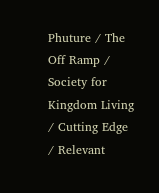Phuture / The Off Ramp / Society for Kingdom Living / Cutting Edge / Relevant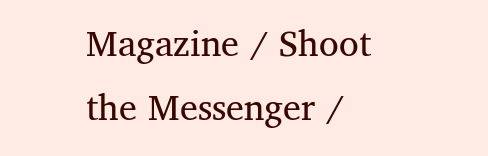Magazine / Shoot the Messenger /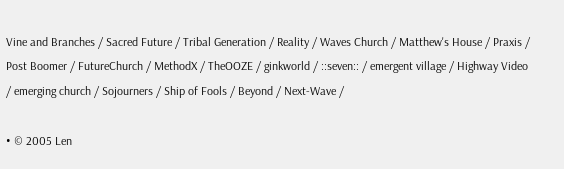Vine and Branches / Sacred Future / Tribal Generation / Reality / Waves Church / Matthew's House / Praxis / Post Boomer / FutureChurch / MethodX / TheOOZE / ginkworld / ::seven:: / emergent village / Highway Video / emerging church / Sojourners / Ship of Fools / Beyond / Next-Wave /

• © 2005 Len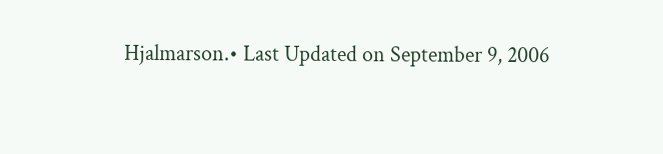Hjalmarson.• Last Updated on September 9, 2006